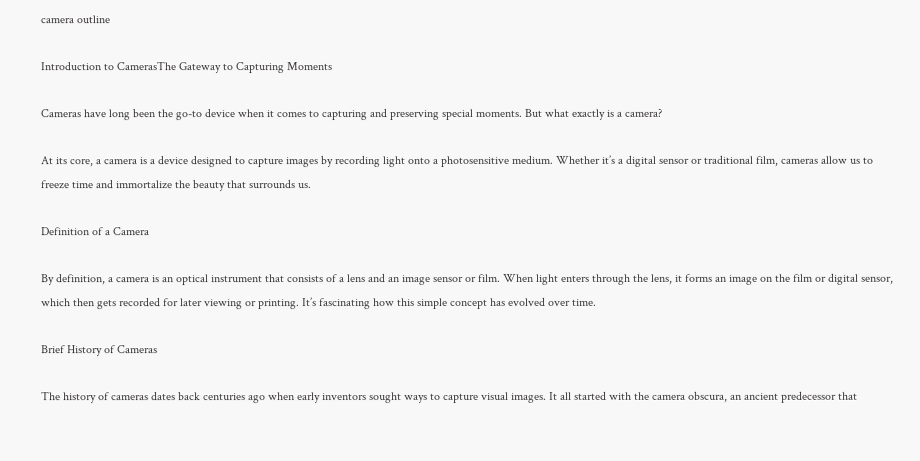camera outline

Introduction to CamerasThe Gateway to Capturing Moments

Cameras have long been the go-to device when it comes to capturing and preserving special moments. But what exactly is a camera?

At its core, a camera is a device designed to capture images by recording light onto a photosensitive medium. Whether it’s a digital sensor or traditional film, cameras allow us to freeze time and immortalize the beauty that surrounds us.

Definition of a Camera

By definition, a camera is an optical instrument that consists of a lens and an image sensor or film. When light enters through the lens, it forms an image on the film or digital sensor, which then gets recorded for later viewing or printing. It’s fascinating how this simple concept has evolved over time.

Brief History of Cameras

The history of cameras dates back centuries ago when early inventors sought ways to capture visual images. It all started with the camera obscura, an ancient predecessor that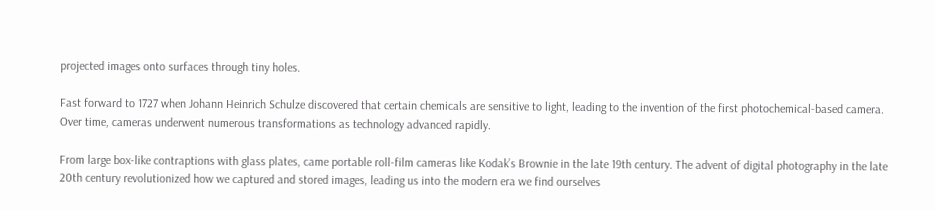projected images onto surfaces through tiny holes.

Fast forward to 1727 when Johann Heinrich Schulze discovered that certain chemicals are sensitive to light, leading to the invention of the first photochemical-based camera. Over time, cameras underwent numerous transformations as technology advanced rapidly.

From large box-like contraptions with glass plates, came portable roll-film cameras like Kodak’s Brownie in the late 19th century. The advent of digital photography in the late 20th century revolutionized how we captured and stored images, leading us into the modern era we find ourselves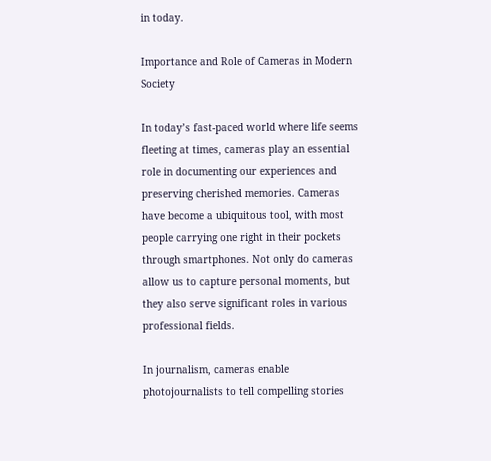in today.

Importance and Role of Cameras in Modern Society

In today’s fast-paced world where life seems fleeting at times, cameras play an essential role in documenting our experiences and preserving cherished memories. Cameras have become a ubiquitous tool, with most people carrying one right in their pockets through smartphones. Not only do cameras allow us to capture personal moments, but they also serve significant roles in various professional fields.

In journalism, cameras enable photojournalists to tell compelling stories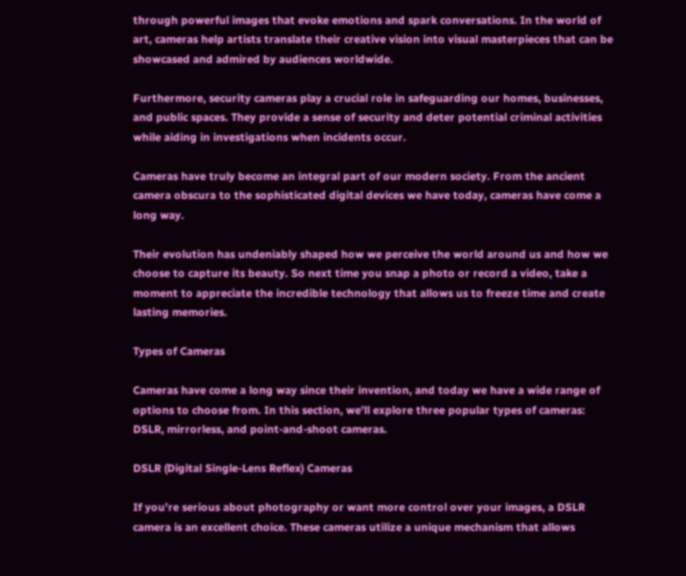through powerful images that evoke emotions and spark conversations. In the world of art, cameras help artists translate their creative vision into visual masterpieces that can be showcased and admired by audiences worldwide.

Furthermore, security cameras play a crucial role in safeguarding our homes, businesses, and public spaces. They provide a sense of security and deter potential criminal activities while aiding in investigations when incidents occur.

Cameras have truly become an integral part of our modern society. From the ancient camera obscura to the sophisticated digital devices we have today, cameras have come a long way.

Their evolution has undeniably shaped how we perceive the world around us and how we choose to capture its beauty. So next time you snap a photo or record a video, take a moment to appreciate the incredible technology that allows us to freeze time and create lasting memories.

Types of Cameras

Cameras have come a long way since their invention, and today we have a wide range of options to choose from. In this section, we’ll explore three popular types of cameras: DSLR, mirrorless, and point-and-shoot cameras.

DSLR (Digital Single-Lens Reflex) Cameras

If you’re serious about photography or want more control over your images, a DSLR camera is an excellent choice. These cameras utilize a unique mechanism that allows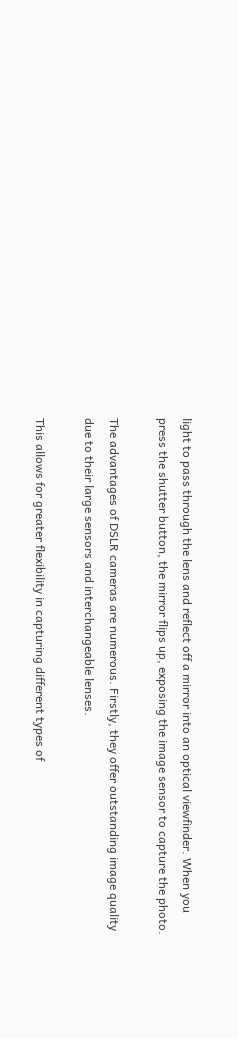light to pass through the lens and reflect off a mirror into an optical viewfinder. When you press the shutter button, the mirror flips up, exposing the image sensor to capture the photo.

The advantages of DSLR cameras are numerous. Firstly, they offer outstanding image quality due to their large sensors and interchangeable lenses.

This allows for greater flexibility in capturing different types of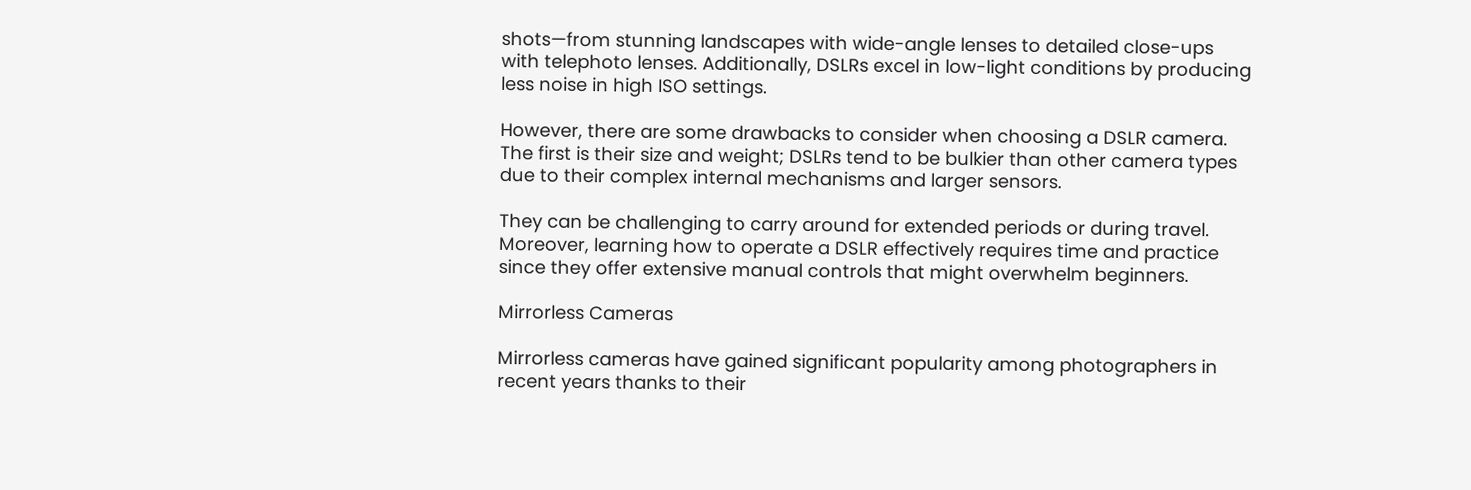shots—from stunning landscapes with wide-angle lenses to detailed close-ups with telephoto lenses. Additionally, DSLRs excel in low-light conditions by producing less noise in high ISO settings.

However, there are some drawbacks to consider when choosing a DSLR camera. The first is their size and weight; DSLRs tend to be bulkier than other camera types due to their complex internal mechanisms and larger sensors.

They can be challenging to carry around for extended periods or during travel. Moreover, learning how to operate a DSLR effectively requires time and practice since they offer extensive manual controls that might overwhelm beginners.

Mirrorless Cameras

Mirrorless cameras have gained significant popularity among photographers in recent years thanks to their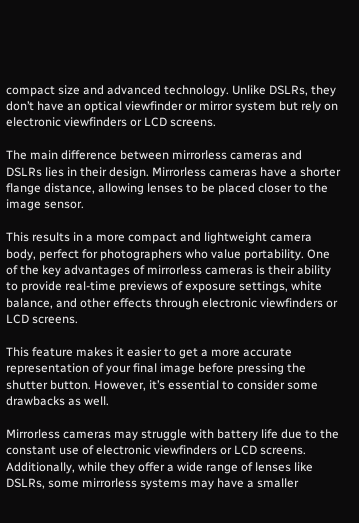compact size and advanced technology. Unlike DSLRs, they don’t have an optical viewfinder or mirror system but rely on electronic viewfinders or LCD screens.

The main difference between mirrorless cameras and DSLRs lies in their design. Mirrorless cameras have a shorter flange distance, allowing lenses to be placed closer to the image sensor.

This results in a more compact and lightweight camera body, perfect for photographers who value portability. One of the key advantages of mirrorless cameras is their ability to provide real-time previews of exposure settings, white balance, and other effects through electronic viewfinders or LCD screens.

This feature makes it easier to get a more accurate representation of your final image before pressing the shutter button. However, it’s essential to consider some drawbacks as well.

Mirrorless cameras may struggle with battery life due to the constant use of electronic viewfinders or LCD screens. Additionally, while they offer a wide range of lenses like DSLRs, some mirrorless systems may have a smaller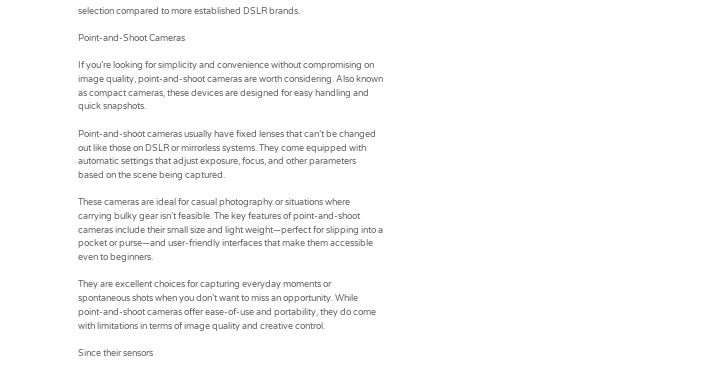selection compared to more established DSLR brands.

Point-and-Shoot Cameras

If you’re looking for simplicity and convenience without compromising on image quality, point-and-shoot cameras are worth considering. Also known as compact cameras, these devices are designed for easy handling and quick snapshots.

Point-and-shoot cameras usually have fixed lenses that can’t be changed out like those on DSLR or mirrorless systems. They come equipped with automatic settings that adjust exposure, focus, and other parameters based on the scene being captured.

These cameras are ideal for casual photography or situations where carrying bulky gear isn’t feasible. The key features of point-and-shoot cameras include their small size and light weight—perfect for slipping into a pocket or purse—and user-friendly interfaces that make them accessible even to beginners.

They are excellent choices for capturing everyday moments or spontaneous shots when you don’t want to miss an opportunity. While point-and-shoot cameras offer ease-of-use and portability, they do come with limitations in terms of image quality and creative control.

Since their sensors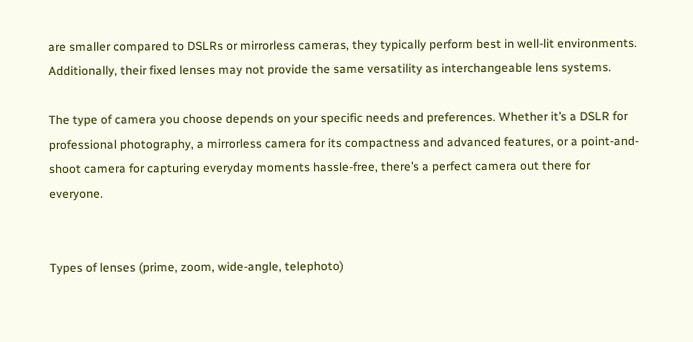are smaller compared to DSLRs or mirrorless cameras, they typically perform best in well-lit environments. Additionally, their fixed lenses may not provide the same versatility as interchangeable lens systems.

The type of camera you choose depends on your specific needs and preferences. Whether it’s a DSLR for professional photography, a mirrorless camera for its compactness and advanced features, or a point-and-shoot camera for capturing everyday moments hassle-free, there’s a perfect camera out there for everyone.


Types of lenses (prime, zoom, wide-angle, telephoto)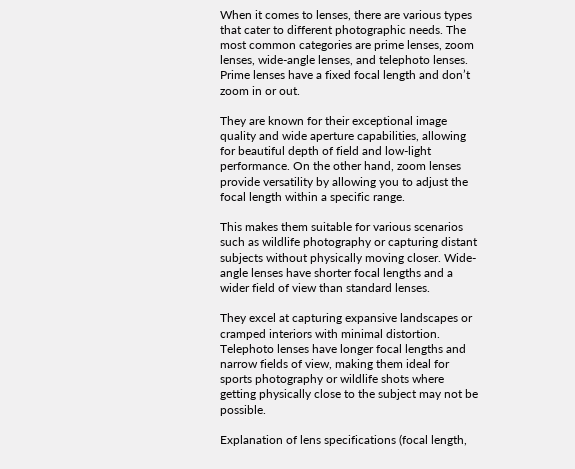When it comes to lenses, there are various types that cater to different photographic needs. The most common categories are prime lenses, zoom lenses, wide-angle lenses, and telephoto lenses. Prime lenses have a fixed focal length and don’t zoom in or out.

They are known for their exceptional image quality and wide aperture capabilities, allowing for beautiful depth of field and low-light performance. On the other hand, zoom lenses provide versatility by allowing you to adjust the focal length within a specific range.

This makes them suitable for various scenarios such as wildlife photography or capturing distant subjects without physically moving closer. Wide-angle lenses have shorter focal lengths and a wider field of view than standard lenses.

They excel at capturing expansive landscapes or cramped interiors with minimal distortion. Telephoto lenses have longer focal lengths and narrow fields of view, making them ideal for sports photography or wildlife shots where getting physically close to the subject may not be possible.

Explanation of lens specifications (focal length,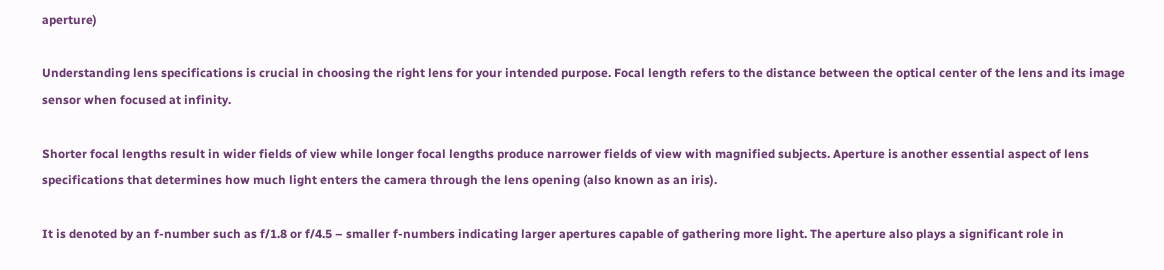aperture)

Understanding lens specifications is crucial in choosing the right lens for your intended purpose. Focal length refers to the distance between the optical center of the lens and its image sensor when focused at infinity.

Shorter focal lengths result in wider fields of view while longer focal lengths produce narrower fields of view with magnified subjects. Aperture is another essential aspect of lens specifications that determines how much light enters the camera through the lens opening (also known as an iris).

It is denoted by an f-number such as f/1.8 or f/4.5 – smaller f-numbers indicating larger apertures capable of gathering more light. The aperture also plays a significant role in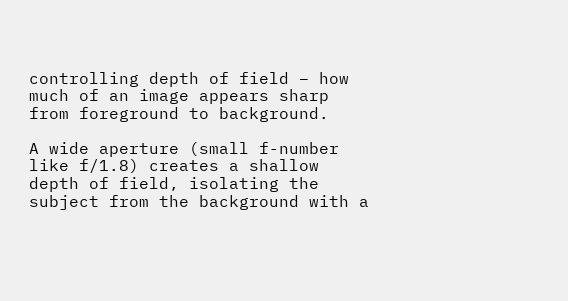controlling depth of field – how much of an image appears sharp from foreground to background.

A wide aperture (small f-number like f/1.8) creates a shallow depth of field, isolating the subject from the background with a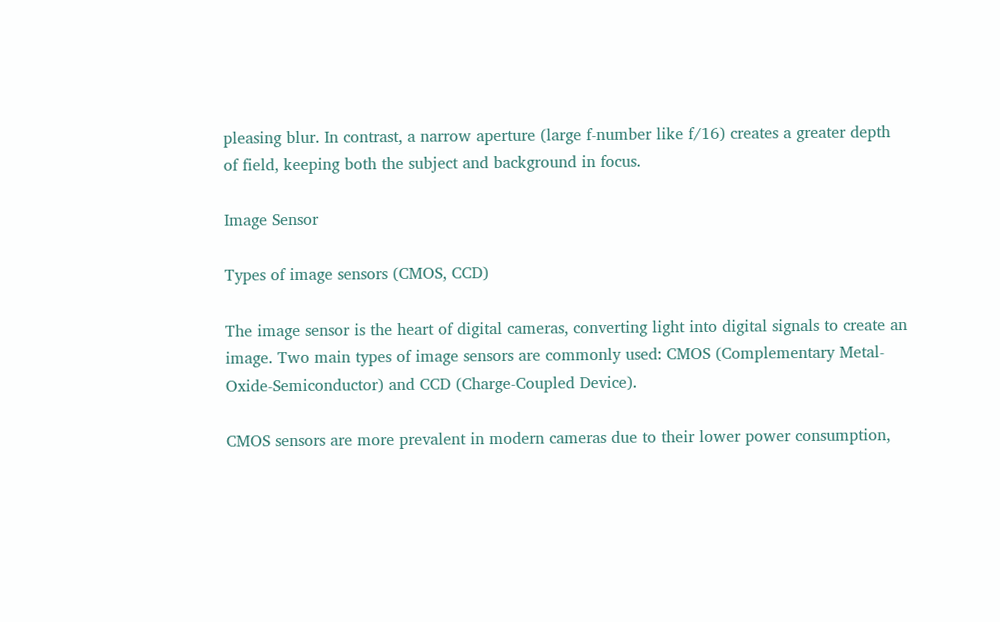pleasing blur. In contrast, a narrow aperture (large f-number like f/16) creates a greater depth of field, keeping both the subject and background in focus.

Image Sensor

Types of image sensors (CMOS, CCD)

The image sensor is the heart of digital cameras, converting light into digital signals to create an image. Two main types of image sensors are commonly used: CMOS (Complementary Metal-Oxide-Semiconductor) and CCD (Charge-Coupled Device).

CMOS sensors are more prevalent in modern cameras due to their lower power consumption,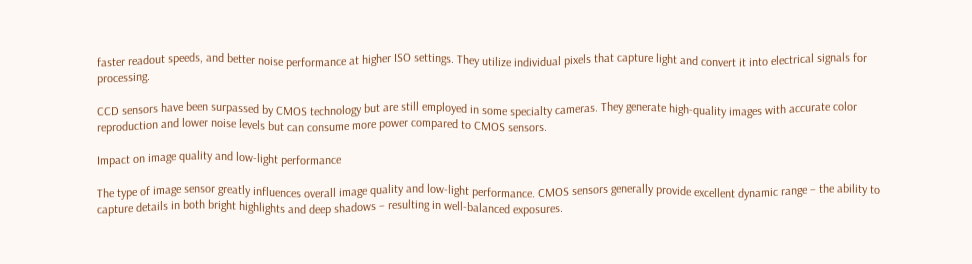faster readout speeds, and better noise performance at higher ISO settings. They utilize individual pixels that capture light and convert it into electrical signals for processing.

CCD sensors have been surpassed by CMOS technology but are still employed in some specialty cameras. They generate high-quality images with accurate color reproduction and lower noise levels but can consume more power compared to CMOS sensors.

Impact on image quality and low-light performance

The type of image sensor greatly influences overall image quality and low-light performance. CMOS sensors generally provide excellent dynamic range – the ability to capture details in both bright highlights and deep shadows – resulting in well-balanced exposures.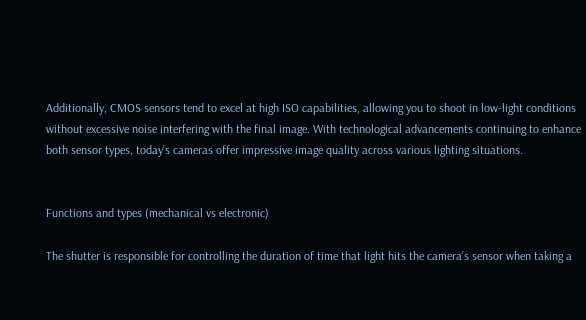Additionally, CMOS sensors tend to excel at high ISO capabilities, allowing you to shoot in low-light conditions without excessive noise interfering with the final image. With technological advancements continuing to enhance both sensor types, today’s cameras offer impressive image quality across various lighting situations.


Functions and types (mechanical vs electronic)

The shutter is responsible for controlling the duration of time that light hits the camera’s sensor when taking a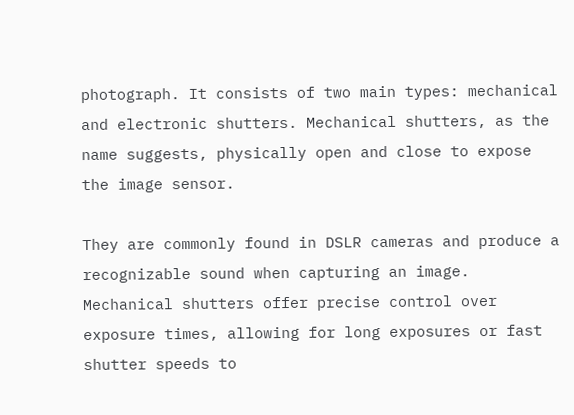photograph. It consists of two main types: mechanical and electronic shutters. Mechanical shutters, as the name suggests, physically open and close to expose the image sensor.

They are commonly found in DSLR cameras and produce a recognizable sound when capturing an image. Mechanical shutters offer precise control over exposure times, allowing for long exposures or fast shutter speeds to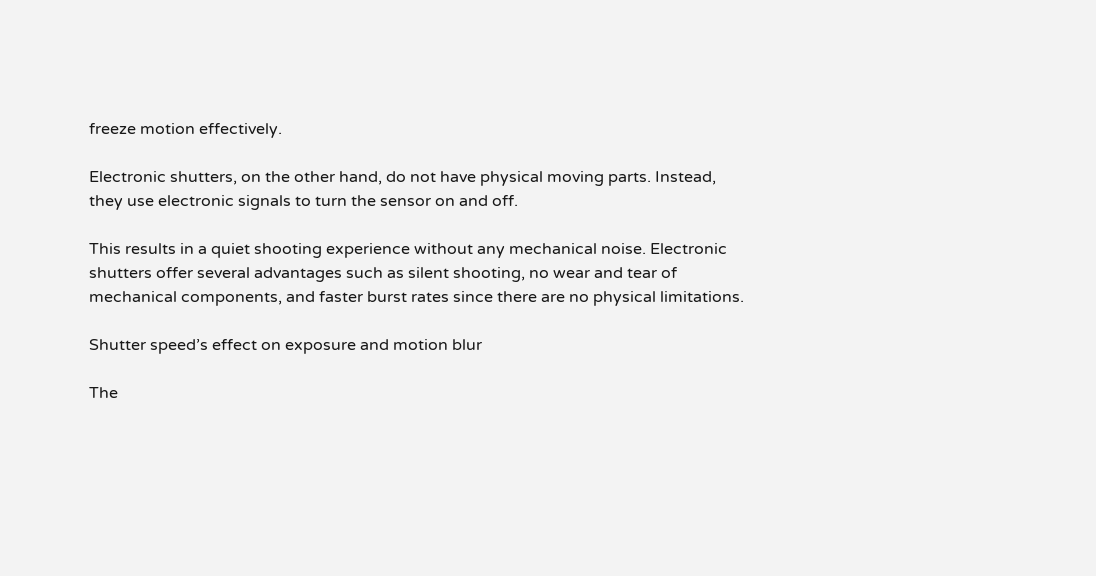freeze motion effectively.

Electronic shutters, on the other hand, do not have physical moving parts. Instead, they use electronic signals to turn the sensor on and off.

This results in a quiet shooting experience without any mechanical noise. Electronic shutters offer several advantages such as silent shooting, no wear and tear of mechanical components, and faster burst rates since there are no physical limitations.

Shutter speed’s effect on exposure and motion blur

The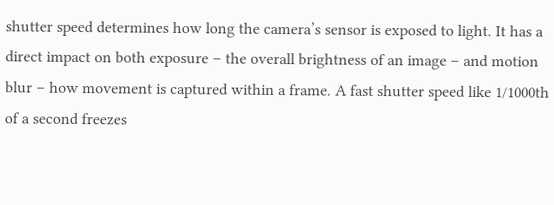shutter speed determines how long the camera’s sensor is exposed to light. It has a direct impact on both exposure – the overall brightness of an image – and motion blur – how movement is captured within a frame. A fast shutter speed like 1/1000th of a second freezes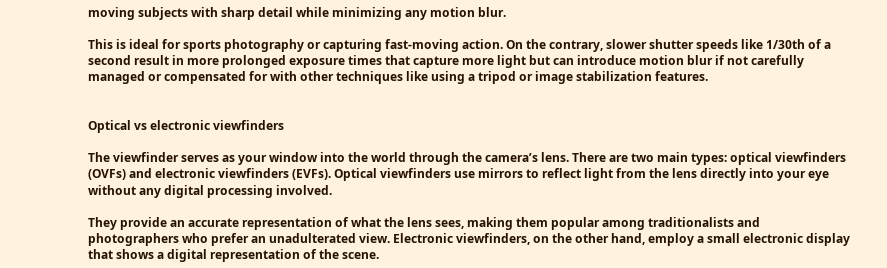moving subjects with sharp detail while minimizing any motion blur.

This is ideal for sports photography or capturing fast-moving action. On the contrary, slower shutter speeds like 1/30th of a second result in more prolonged exposure times that capture more light but can introduce motion blur if not carefully managed or compensated for with other techniques like using a tripod or image stabilization features.


Optical vs electronic viewfinders

The viewfinder serves as your window into the world through the camera’s lens. There are two main types: optical viewfinders (OVFs) and electronic viewfinders (EVFs). Optical viewfinders use mirrors to reflect light from the lens directly into your eye without any digital processing involved.

They provide an accurate representation of what the lens sees, making them popular among traditionalists and photographers who prefer an unadulterated view. Electronic viewfinders, on the other hand, employ a small electronic display that shows a digital representation of the scene.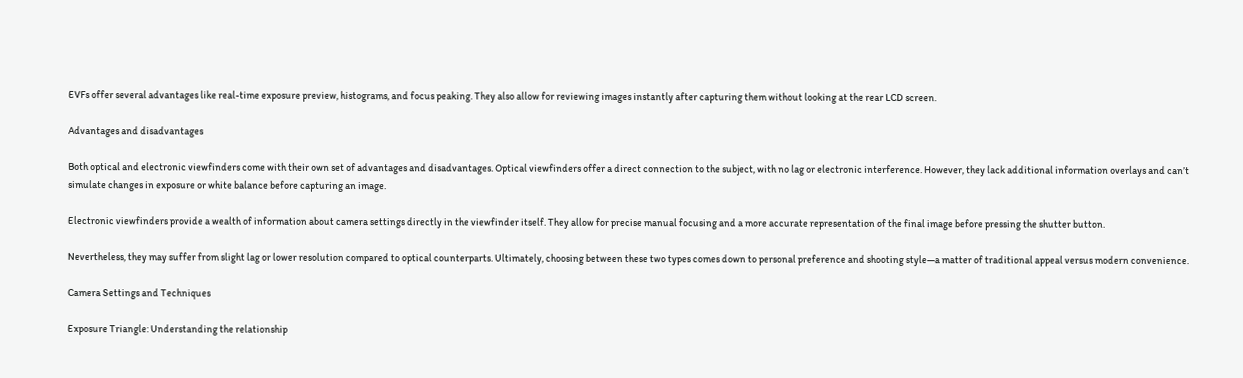EVFs offer several advantages like real-time exposure preview, histograms, and focus peaking. They also allow for reviewing images instantly after capturing them without looking at the rear LCD screen.

Advantages and disadvantages

Both optical and electronic viewfinders come with their own set of advantages and disadvantages. Optical viewfinders offer a direct connection to the subject, with no lag or electronic interference. However, they lack additional information overlays and can’t simulate changes in exposure or white balance before capturing an image.

Electronic viewfinders provide a wealth of information about camera settings directly in the viewfinder itself. They allow for precise manual focusing and a more accurate representation of the final image before pressing the shutter button.

Nevertheless, they may suffer from slight lag or lower resolution compared to optical counterparts. Ultimately, choosing between these two types comes down to personal preference and shooting style—a matter of traditional appeal versus modern convenience.

Camera Settings and Techniques

Exposure Triangle: Understanding the relationship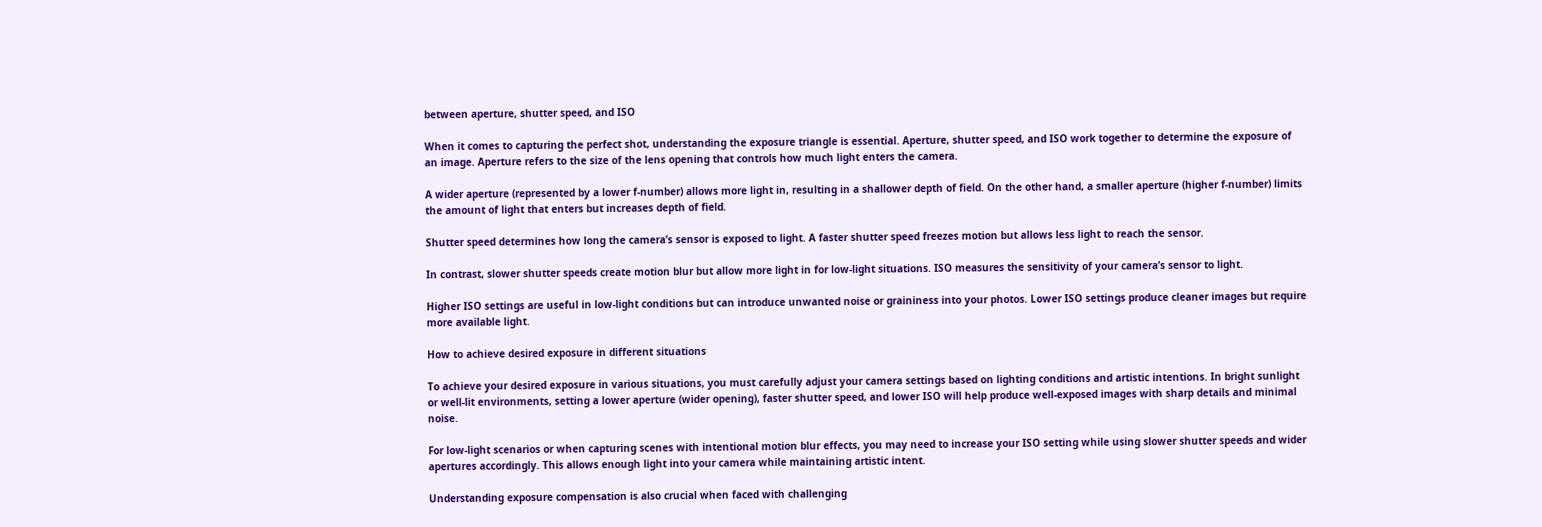between aperture, shutter speed, and ISO

When it comes to capturing the perfect shot, understanding the exposure triangle is essential. Aperture, shutter speed, and ISO work together to determine the exposure of an image. Aperture refers to the size of the lens opening that controls how much light enters the camera.

A wider aperture (represented by a lower f-number) allows more light in, resulting in a shallower depth of field. On the other hand, a smaller aperture (higher f-number) limits the amount of light that enters but increases depth of field.

Shutter speed determines how long the camera’s sensor is exposed to light. A faster shutter speed freezes motion but allows less light to reach the sensor.

In contrast, slower shutter speeds create motion blur but allow more light in for low-light situations. ISO measures the sensitivity of your camera’s sensor to light.

Higher ISO settings are useful in low-light conditions but can introduce unwanted noise or graininess into your photos. Lower ISO settings produce cleaner images but require more available light.

How to achieve desired exposure in different situations

To achieve your desired exposure in various situations, you must carefully adjust your camera settings based on lighting conditions and artistic intentions. In bright sunlight or well-lit environments, setting a lower aperture (wider opening), faster shutter speed, and lower ISO will help produce well-exposed images with sharp details and minimal noise.

For low-light scenarios or when capturing scenes with intentional motion blur effects, you may need to increase your ISO setting while using slower shutter speeds and wider apertures accordingly. This allows enough light into your camera while maintaining artistic intent.

Understanding exposure compensation is also crucial when faced with challenging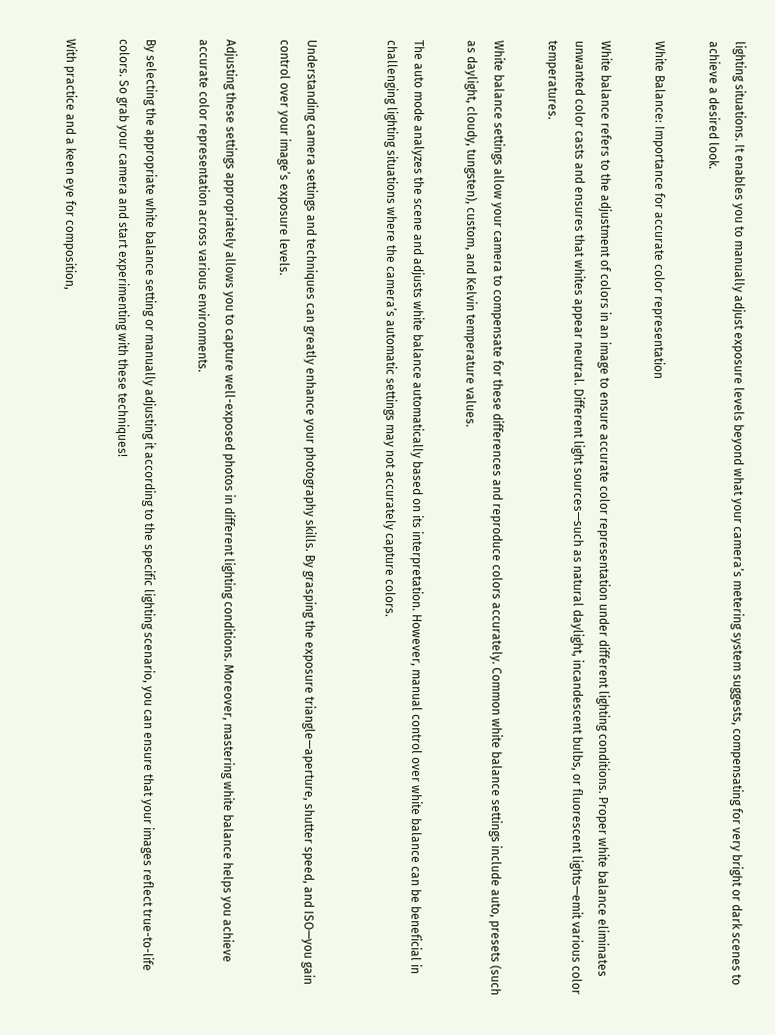lighting situations. It enables you to manually adjust exposure levels beyond what your camera’s metering system suggests, compensating for very bright or dark scenes to achieve a desired look.

White Balance: Importance for accurate color representation

White balance refers to the adjustment of colors in an image to ensure accurate color representation under different lighting conditions. Proper white balance eliminates unwanted color casts and ensures that whites appear neutral. Different light sources—such as natural daylight, incandescent bulbs, or fluorescent lights—emit various color temperatures.

White balance settings allow your camera to compensate for these differences and reproduce colors accurately. Common white balance settings include auto, presets (such as daylight, cloudy, tungsten), custom, and Kelvin temperature values.

The auto mode analyzes the scene and adjusts white balance automatically based on its interpretation. However, manual control over white balance can be beneficial in challenging lighting situations where the camera’s automatic settings may not accurately capture colors.


Understanding camera settings and techniques can greatly enhance your photography skills. By grasping the exposure triangle—aperture, shutter speed, and ISO—you gain control over your image’s exposure levels.

Adjusting these settings appropriately allows you to capture well-exposed photos in different lighting conditions. Moreover, mastering white balance helps you achieve accurate color representation across various environments.

By selecting the appropriate white balance setting or manually adjusting it according to the specific lighting scenario, you can ensure that your images reflect true-to-life colors. So grab your camera and start experimenting with these techniques!

With practice and a keen eye for composition,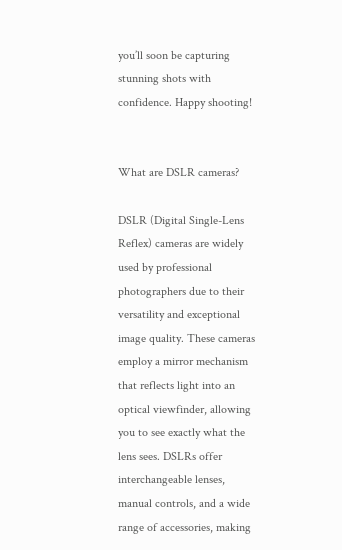you’ll soon be capturing stunning shots with confidence. Happy shooting!


What are DSLR cameras?

DSLR (Digital Single-Lens Reflex) cameras are widely used by professional photographers due to their versatility and exceptional image quality. These cameras employ a mirror mechanism that reflects light into an optical viewfinder, allowing you to see exactly what the lens sees. DSLRs offer interchangeable lenses, manual controls, and a wide range of accessories, making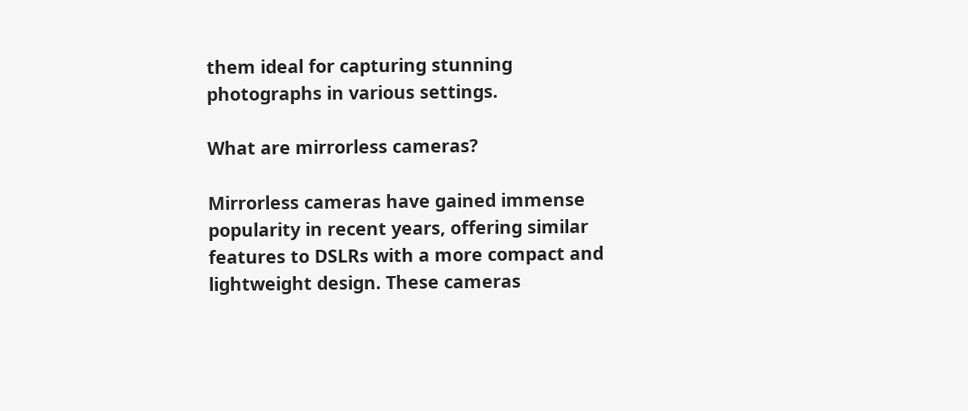them ideal for capturing stunning photographs in various settings.

What are mirrorless cameras?

Mirrorless cameras have gained immense popularity in recent years, offering similar features to DSLRs with a more compact and lightweight design. These cameras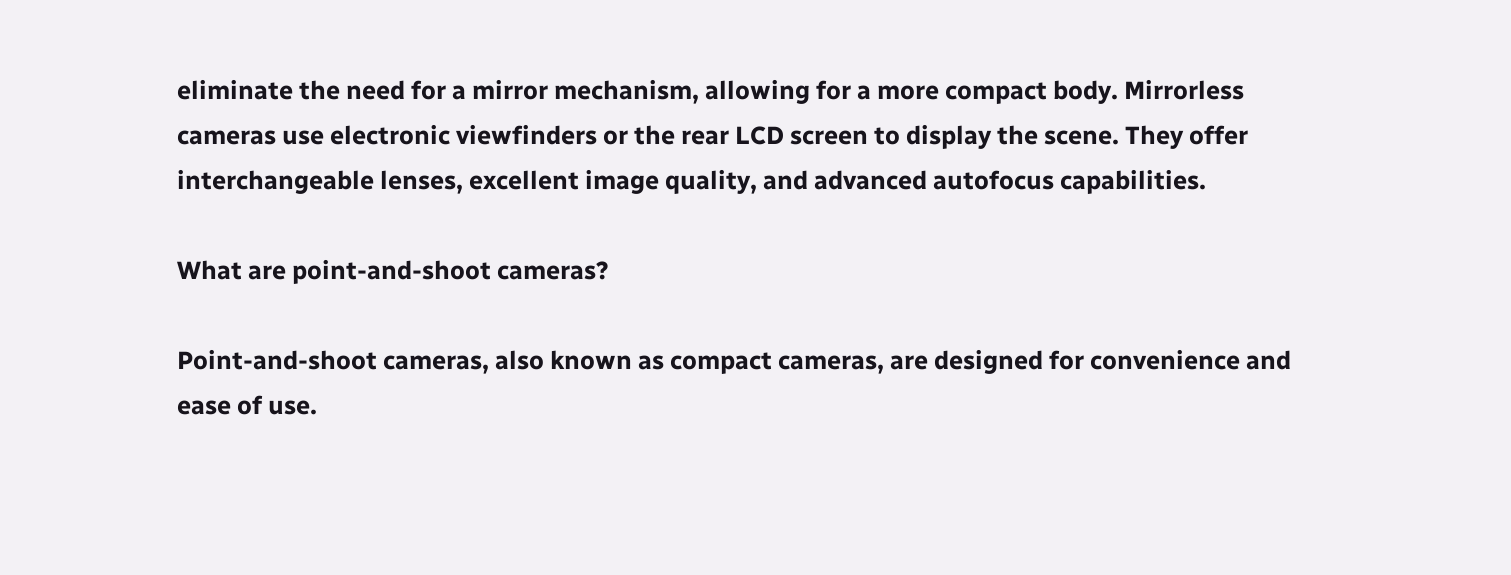eliminate the need for a mirror mechanism, allowing for a more compact body. Mirrorless cameras use electronic viewfinders or the rear LCD screen to display the scene. They offer interchangeable lenses, excellent image quality, and advanced autofocus capabilities.

What are point-and-shoot cameras?

Point-and-shoot cameras, also known as compact cameras, are designed for convenience and ease of use.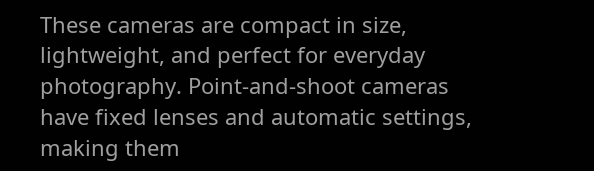These cameras are compact in size, lightweight, and perfect for everyday photography. Point-and-shoot cameras have fixed lenses and automatic settings, making them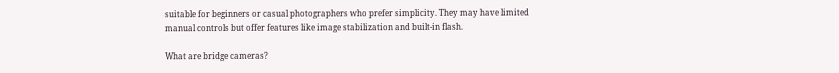suitable for beginners or casual photographers who prefer simplicity. They may have limited manual controls but offer features like image stabilization and built-in flash.

What are bridge cameras?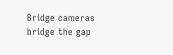Bridge cameras bridge the gap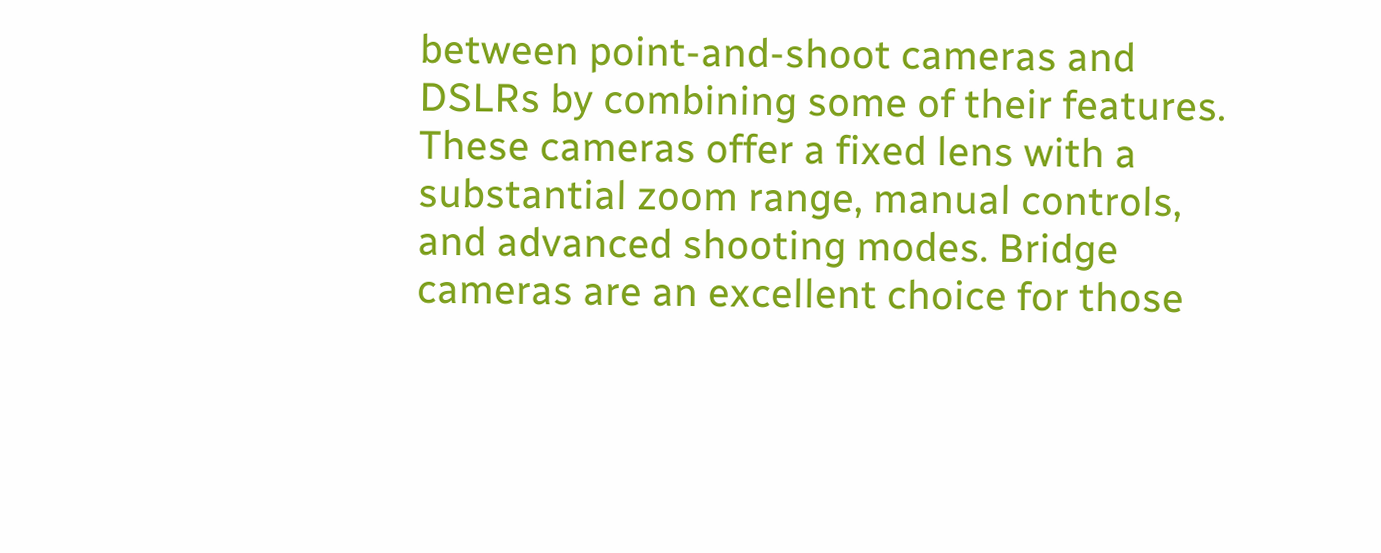between point-and-shoot cameras and DSLRs by combining some of their features. These cameras offer a fixed lens with a substantial zoom range, manual controls, and advanced shooting modes. Bridge cameras are an excellent choice for those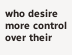who desire more control over their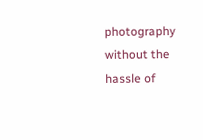photography without the hassle of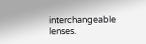interchangeable lenses.